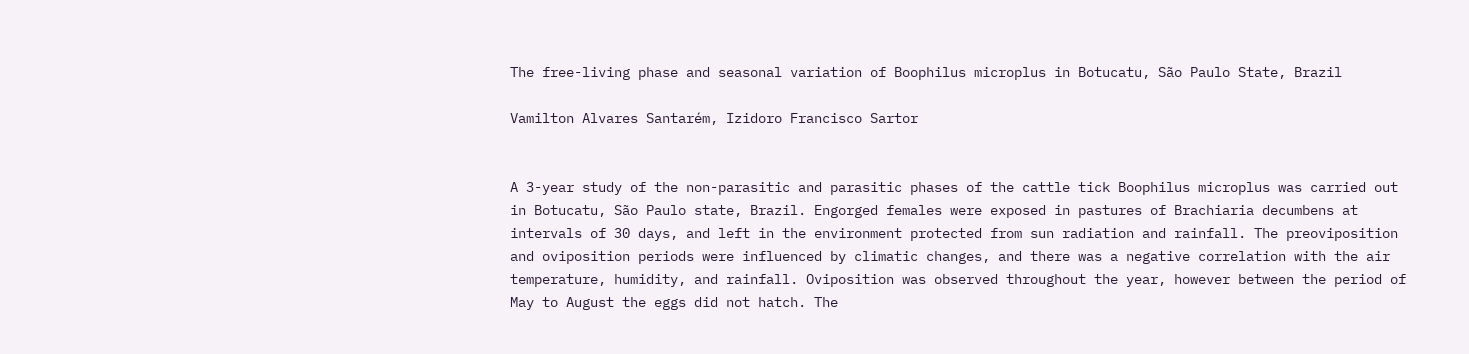The free-living phase and seasonal variation of Boophilus microplus in Botucatu, São Paulo State, Brazil

Vamilton Alvares Santarém, Izidoro Francisco Sartor


A 3-year study of the non-parasitic and parasitic phases of the cattle tick Boophilus microplus was carried out in Botucatu, São Paulo state, Brazil. Engorged females were exposed in pastures of Brachiaria decumbens at intervals of 30 days, and left in the environment protected from sun radiation and rainfall. The preoviposition and oviposition periods were influenced by climatic changes, and there was a negative correlation with the air temperature, humidity, and rainfall. Oviposition was observed throughout the year, however between the period of May to August the eggs did not hatch. The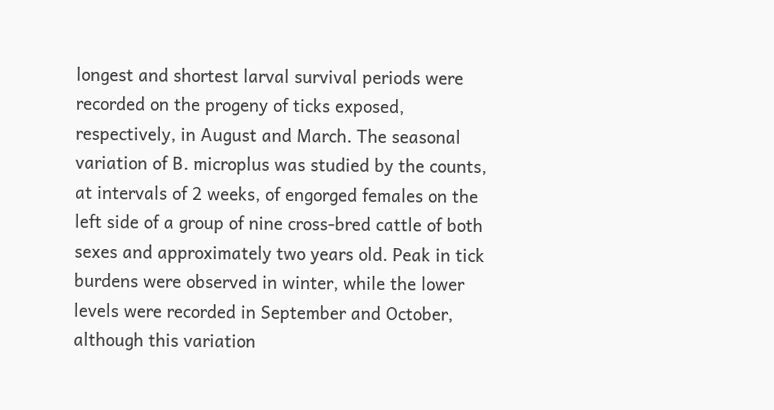longest and shortest larval survival periods were recorded on the progeny of ticks exposed, respectively, in August and March. The seasonal variation of B. microplus was studied by the counts, at intervals of 2 weeks, of engorged females on the left side of a group of nine cross-bred cattle of both sexes and approximately two years old. Peak in tick burdens were observed in winter, while the lower levels were recorded in September and October, although this variation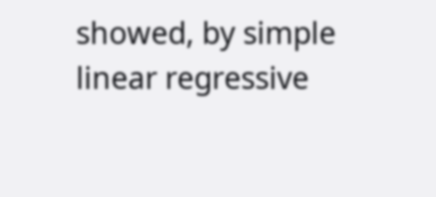showed, by simple linear regressive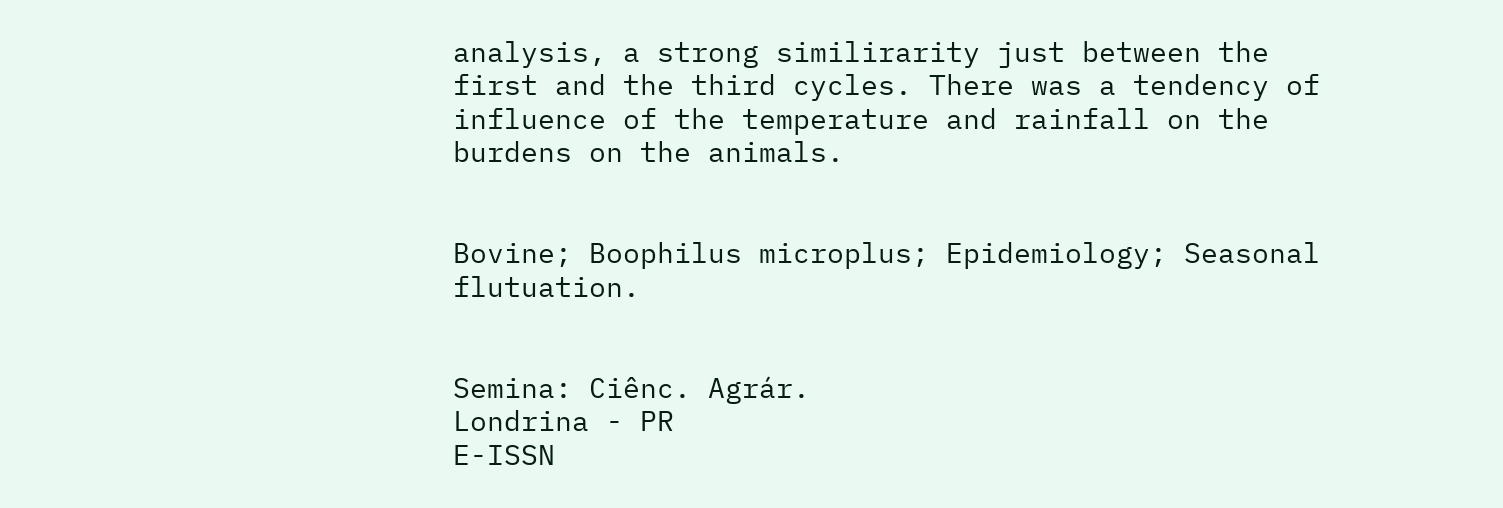analysis, a strong similirarity just between the first and the third cycles. There was a tendency of influence of the temperature and rainfall on the burdens on the animals.


Bovine; Boophilus microplus; Epidemiology; Seasonal flutuation.


Semina: Ciênc. Agrár.
Londrina - PR
E-ISSN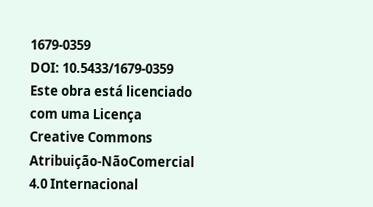1679-0359
DOI: 10.5433/1679-0359
Este obra está licenciado com uma Licença Creative Commons Atribuição-NãoComercial 4.0 Internacional